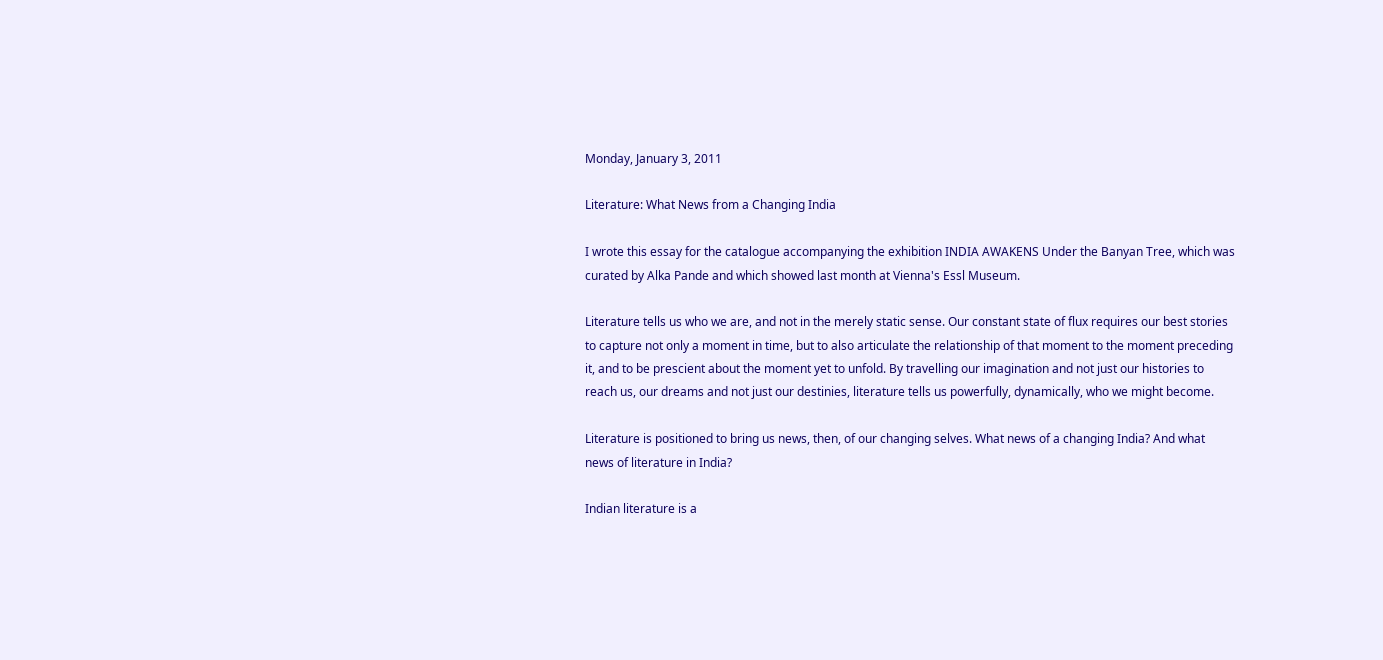Monday, January 3, 2011

Literature: What News from a Changing India

I wrote this essay for the catalogue accompanying the exhibition INDIA AWAKENS Under the Banyan Tree, which was curated by Alka Pande and which showed last month at Vienna's Essl Museum.

Literature tells us who we are, and not in the merely static sense. Our constant state of flux requires our best stories to capture not only a moment in time, but to also articulate the relationship of that moment to the moment preceding it, and to be prescient about the moment yet to unfold. By travelling our imagination and not just our histories to reach us, our dreams and not just our destinies, literature tells us powerfully, dynamically, who we might become.

Literature is positioned to bring us news, then, of our changing selves. What news of a changing India? And what news of literature in India?

Indian literature is a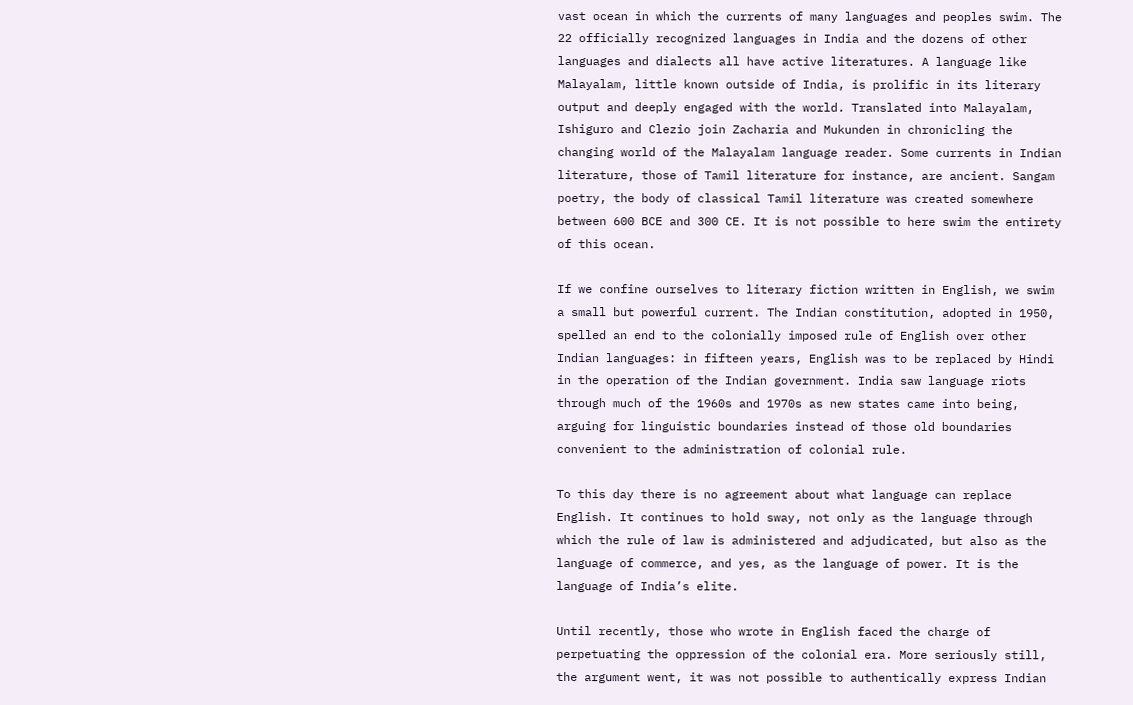vast ocean in which the currents of many languages and peoples swim. The 22 officially recognized languages in India and the dozens of other languages and dialects all have active literatures. A language like Malayalam, little known outside of India, is prolific in its literary output and deeply engaged with the world. Translated into Malayalam, Ishiguro and Clezio join Zacharia and Mukunden in chronicling the changing world of the Malayalam language reader. Some currents in Indian literature, those of Tamil literature for instance, are ancient. Sangam poetry, the body of classical Tamil literature was created somewhere between 600 BCE and 300 CE. It is not possible to here swim the entirety of this ocean.

If we confine ourselves to literary fiction written in English, we swim a small but powerful current. The Indian constitution, adopted in 1950, spelled an end to the colonially imposed rule of English over other Indian languages: in fifteen years, English was to be replaced by Hindi in the operation of the Indian government. India saw language riots through much of the 1960s and 1970s as new states came into being, arguing for linguistic boundaries instead of those old boundaries convenient to the administration of colonial rule.

To this day there is no agreement about what language can replace English. It continues to hold sway, not only as the language through which the rule of law is administered and adjudicated, but also as the language of commerce, and yes, as the language of power. It is the language of India’s elite.

Until recently, those who wrote in English faced the charge of perpetuating the oppression of the colonial era. More seriously still, the argument went, it was not possible to authentically express Indian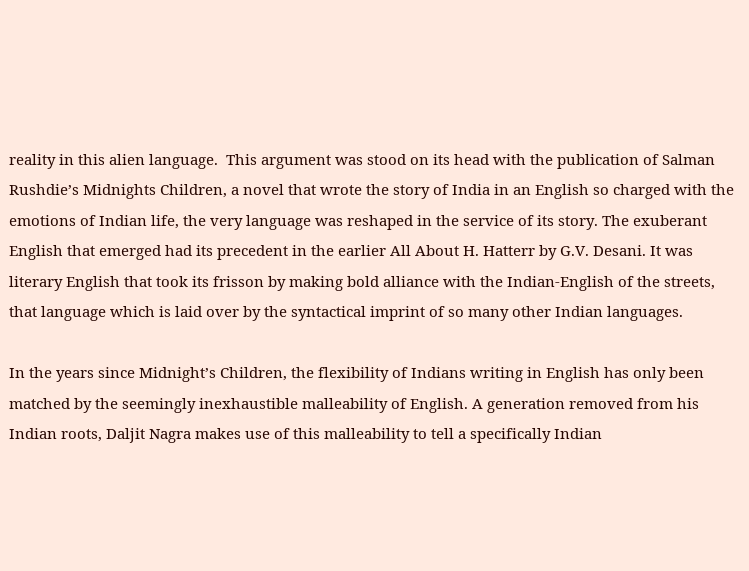reality in this alien language.  This argument was stood on its head with the publication of Salman Rushdie’s Midnights Children, a novel that wrote the story of India in an English so charged with the emotions of Indian life, the very language was reshaped in the service of its story. The exuberant English that emerged had its precedent in the earlier All About H. Hatterr by G.V. Desani. It was literary English that took its frisson by making bold alliance with the Indian-English of the streets, that language which is laid over by the syntactical imprint of so many other Indian languages.

In the years since Midnight’s Children, the flexibility of Indians writing in English has only been matched by the seemingly inexhaustible malleability of English. A generation removed from his Indian roots, Daljit Nagra makes use of this malleability to tell a specifically Indian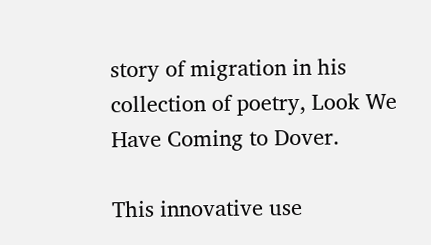story of migration in his collection of poetry, Look We Have Coming to Dover.

This innovative use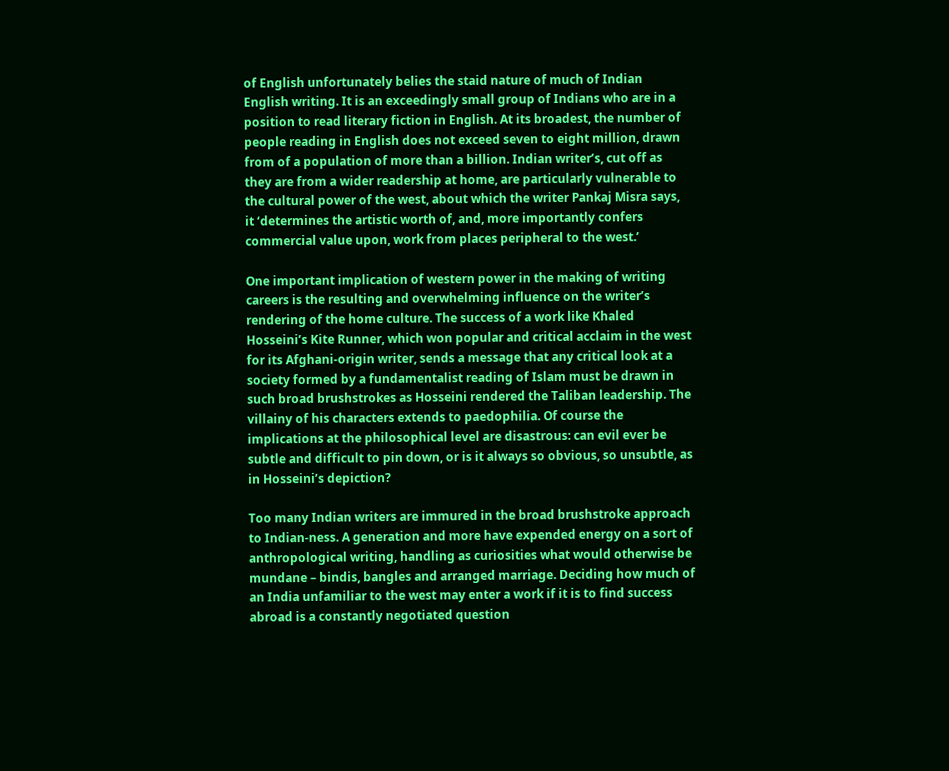of English unfortunately belies the staid nature of much of Indian English writing. It is an exceedingly small group of Indians who are in a position to read literary fiction in English. At its broadest, the number of people reading in English does not exceed seven to eight million, drawn from of a population of more than a billion. Indian writer’s, cut off as they are from a wider readership at home, are particularly vulnerable to the cultural power of the west, about which the writer Pankaj Misra says, it ‘determines the artistic worth of, and, more importantly confers commercial value upon, work from places peripheral to the west.’

One important implication of western power in the making of writing careers is the resulting and overwhelming influence on the writer’s rendering of the home culture. The success of a work like Khaled Hosseini’s Kite Runner, which won popular and critical acclaim in the west for its Afghani-origin writer, sends a message that any critical look at a society formed by a fundamentalist reading of Islam must be drawn in such broad brushstrokes as Hosseini rendered the Taliban leadership. The villainy of his characters extends to paedophilia. Of course the implications at the philosophical level are disastrous: can evil ever be subtle and difficult to pin down, or is it always so obvious, so unsubtle, as in Hosseini’s depiction?

Too many Indian writers are immured in the broad brushstroke approach to Indian-ness. A generation and more have expended energy on a sort of anthropological writing, handling as curiosities what would otherwise be mundane – bindis, bangles and arranged marriage. Deciding how much of an India unfamiliar to the west may enter a work if it is to find success abroad is a constantly negotiated question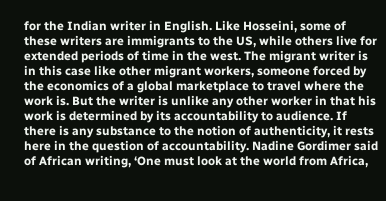for the Indian writer in English. Like Hosseini, some of these writers are immigrants to the US, while others live for extended periods of time in the west. The migrant writer is in this case like other migrant workers, someone forced by the economics of a global marketplace to travel where the work is. But the writer is unlike any other worker in that his work is determined by its accountability to audience. If there is any substance to the notion of authenticity, it rests here in the question of accountability. Nadine Gordimer said of African writing, ‘One must look at the world from Africa,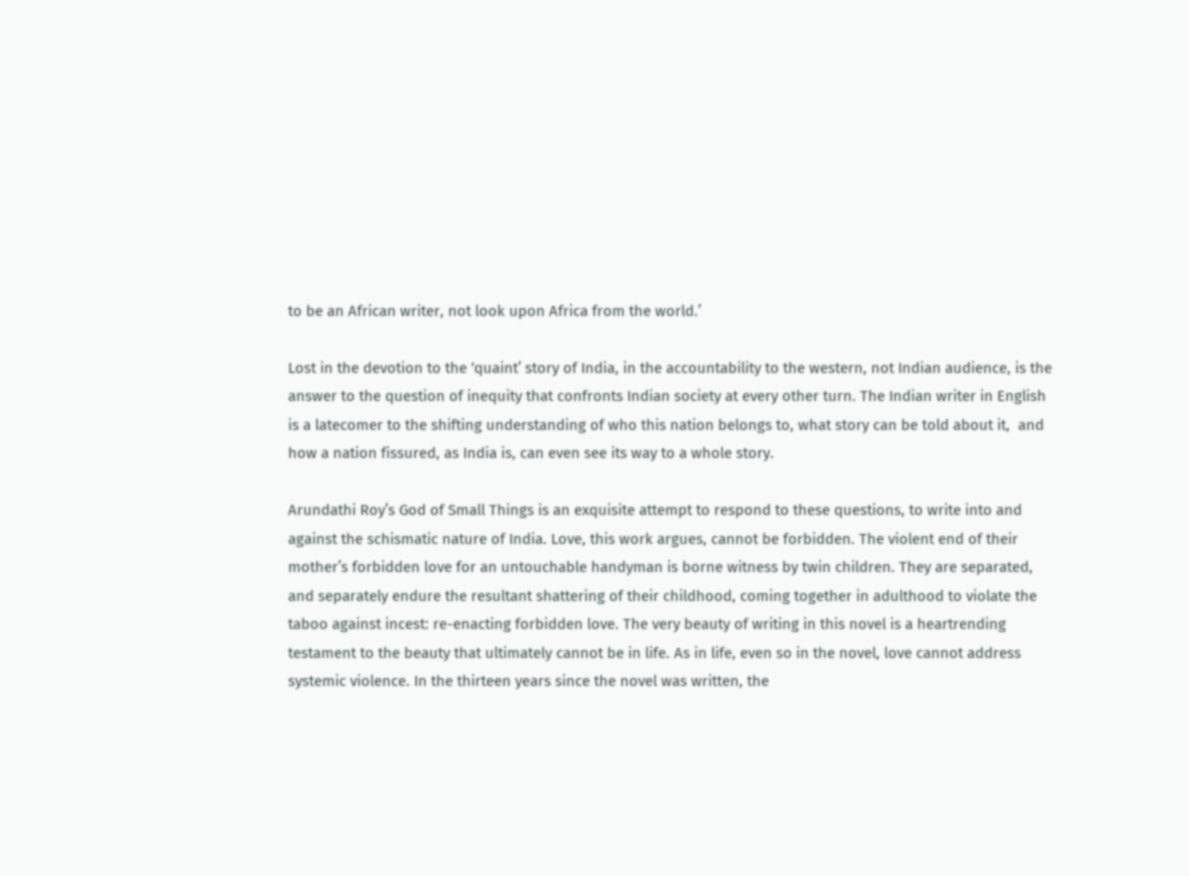to be an African writer, not look upon Africa from the world.’

Lost in the devotion to the ‘quaint’ story of India, in the accountability to the western, not Indian audience, is the answer to the question of inequity that confronts Indian society at every other turn. The Indian writer in English is a latecomer to the shifting understanding of who this nation belongs to, what story can be told about it,  and how a nation fissured, as India is, can even see its way to a whole story.

Arundathi Roy’s God of Small Things is an exquisite attempt to respond to these questions, to write into and against the schismatic nature of India. Love, this work argues, cannot be forbidden. The violent end of their mother’s forbidden love for an untouchable handyman is borne witness by twin children. They are separated, and separately endure the resultant shattering of their childhood, coming together in adulthood to violate the taboo against incest: re-enacting forbidden love. The very beauty of writing in this novel is a heartrending testament to the beauty that ultimately cannot be in life. As in life, even so in the novel, love cannot address systemic violence. In the thirteen years since the novel was written, the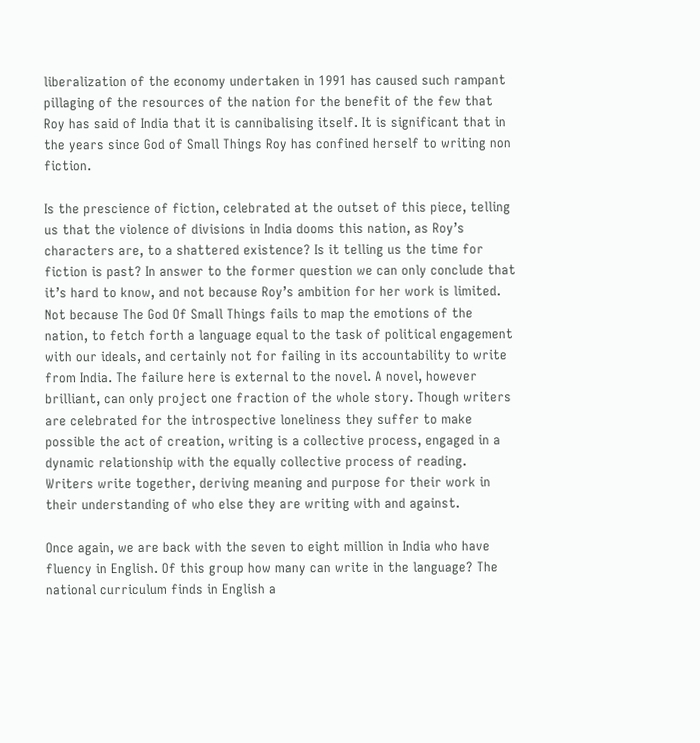liberalization of the economy undertaken in 1991 has caused such rampant pillaging of the resources of the nation for the benefit of the few that Roy has said of India that it is cannibalising itself. It is significant that in the years since God of Small Things Roy has confined herself to writing non fiction.

Is the prescience of fiction, celebrated at the outset of this piece, telling us that the violence of divisions in India dooms this nation, as Roy’s characters are, to a shattered existence? Is it telling us the time for fiction is past? In answer to the former question we can only conclude that it’s hard to know, and not because Roy’s ambition for her work is limited. Not because The God Of Small Things fails to map the emotions of the nation, to fetch forth a language equal to the task of political engagement with our ideals, and certainly not for failing in its accountability to write from India. The failure here is external to the novel. A novel, however brilliant, can only project one fraction of the whole story. Though writers are celebrated for the introspective loneliness they suffer to make possible the act of creation, writing is a collective process, engaged in a dynamic relationship with the equally collective process of reading. Writers write together, deriving meaning and purpose for their work in their understanding of who else they are writing with and against.

Once again, we are back with the seven to eight million in India who have fluency in English. Of this group how many can write in the language? The national curriculum finds in English a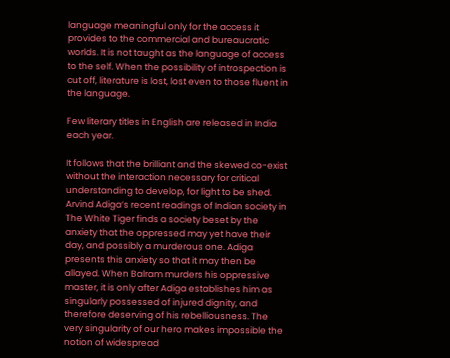language meaningful only for the access it provides to the commercial and bureaucratic worlds. It is not taught as the language of access to the self. When the possibility of introspection is cut off, literature is lost, lost even to those fluent in the language.

Few literary titles in English are released in India each year.

It follows that the brilliant and the skewed co-exist without the interaction necessary for critical understanding to develop, for light to be shed. Arvind Adiga’s recent readings of Indian society in The White Tiger finds a society beset by the anxiety that the oppressed may yet have their day, and possibly a murderous one. Adiga presents this anxiety so that it may then be allayed. When Balram murders his oppressive master, it is only after Adiga establishes him as singularly possessed of injured dignity, and therefore deserving of his rebelliousness. The very singularity of our hero makes impossible the notion of widespread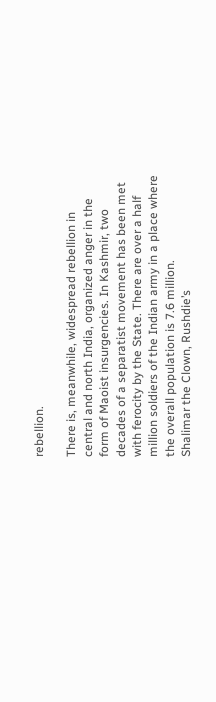rebellion.

There is, meanwhile, widespread rebellion in central and north India, organized anger in the form of Maoist insurgencies. In Kashmir, two decades of a separatist movement has been met with ferocity by the State. There are over a half million soldiers of the Indian army in a place where the overall population is 7.6 million.
Shalimar the Clown, Rushdie’s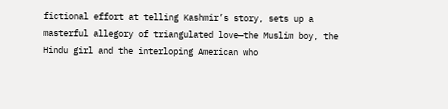fictional effort at telling Kashmir’s story, sets up a masterful allegory of triangulated love—the Muslim boy, the Hindu girl and the interloping American who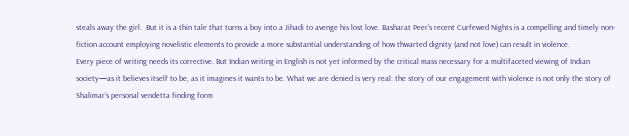steals away the girl.  But it is a thin tale that turns a boy into a Jihadi to avenge his lost love. Basharat Peer’s recent Curfewed Nights is a compelling and timely non-fiction account employing novelistic elements to provide a more substantial understanding of how thwarted dignity (and not love) can result in violence.
Every piece of writing needs its corrective. But Indian writing in English is not yet informed by the critical mass necessary for a multifaceted viewing of Indian society—as it believes itself to be, as it imagines it wants to be. What we are denied is very real: the story of our engagement with violence is not only the story of Shalimar’s personal vendetta finding form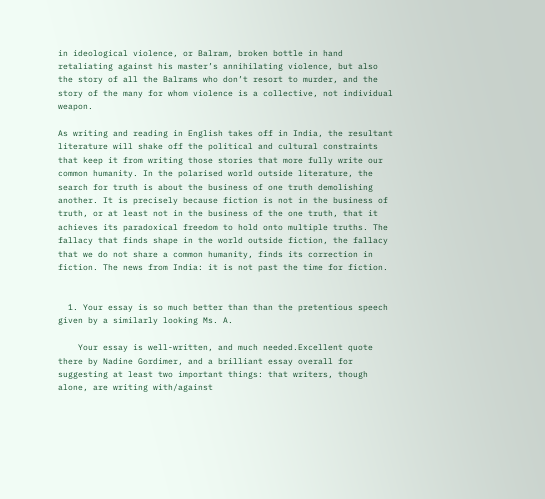in ideological violence, or Balram, broken bottle in hand retaliating against his master’s annihilating violence, but also the story of all the Balrams who don’t resort to murder, and the story of the many for whom violence is a collective, not individual weapon.

As writing and reading in English takes off in India, the resultant literature will shake off the political and cultural constraints that keep it from writing those stories that more fully write our common humanity. In the polarised world outside literature, the search for truth is about the business of one truth demolishing another. It is precisely because fiction is not in the business of truth, or at least not in the business of the one truth, that it achieves its paradoxical freedom to hold onto multiple truths. The fallacy that finds shape in the world outside fiction, the fallacy that we do not share a common humanity, finds its correction in fiction. The news from India: it is not past the time for fiction.


  1. Your essay is so much better than than the pretentious speech given by a similarly looking Ms. A.

    Your essay is well-written, and much needed.Excellent quote there by Nadine Gordimer, and a brilliant essay overall for suggesting at least two important things: that writers, though alone, are writing with/against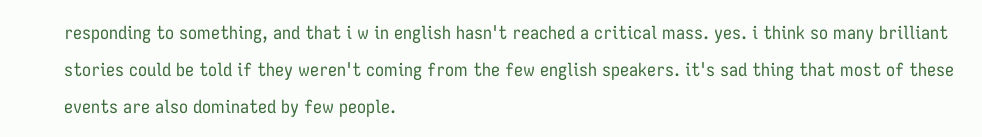responding to something, and that i w in english hasn't reached a critical mass. yes. i think so many brilliant stories could be told if they weren't coming from the few english speakers. it's sad thing that most of these events are also dominated by few people.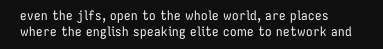even the jlfs, open to the whole world, are places where the english speaking elite come to network and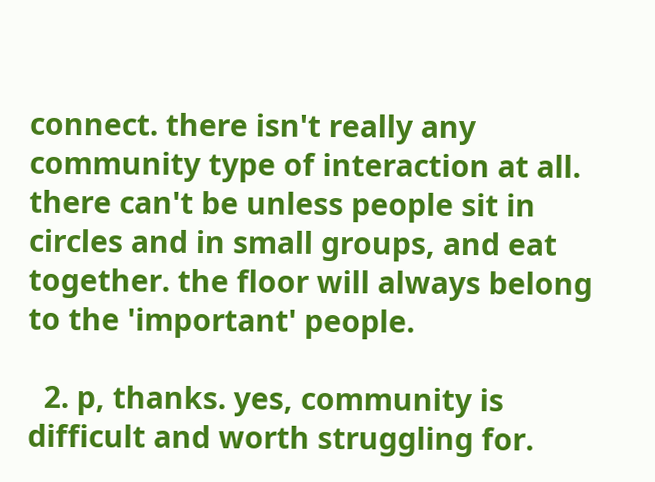connect. there isn't really any community type of interaction at all. there can't be unless people sit in circles and in small groups, and eat together. the floor will always belong to the 'important' people.

  2. p, thanks. yes, community is difficult and worth struggling for.